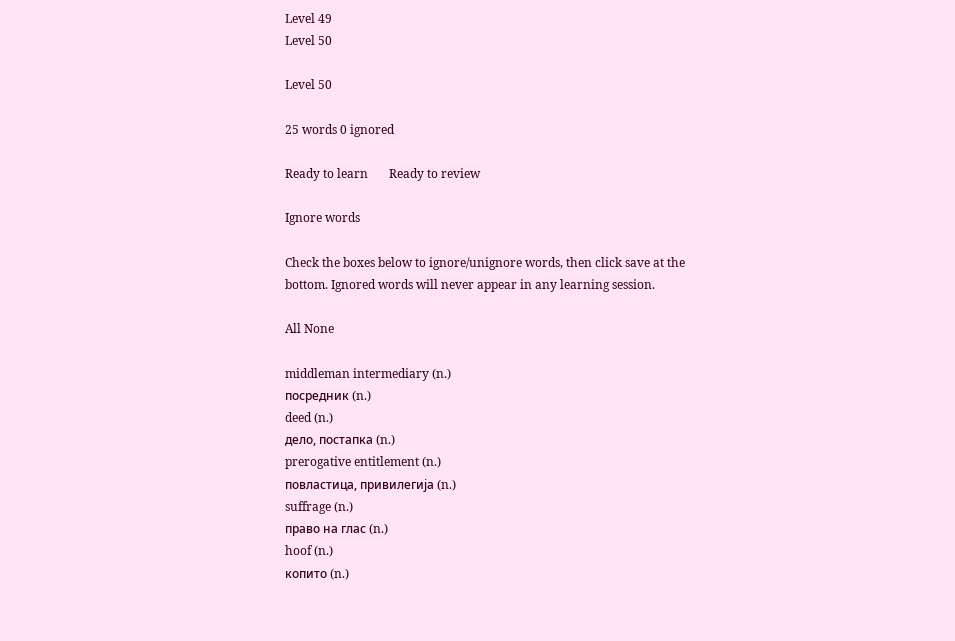Level 49
Level 50

Level 50

25 words 0 ignored

Ready to learn       Ready to review

Ignore words

Check the boxes below to ignore/unignore words, then click save at the bottom. Ignored words will never appear in any learning session.

All None

middleman intermediary (n.)
посредник (n.)
deed (n.)
дело, постапка (n.)
prerogative entitlement (n.)
повластица, привилегија (n.)
suffrage (n.)
право на глас (n.)
hoof (n.)
копито (n.)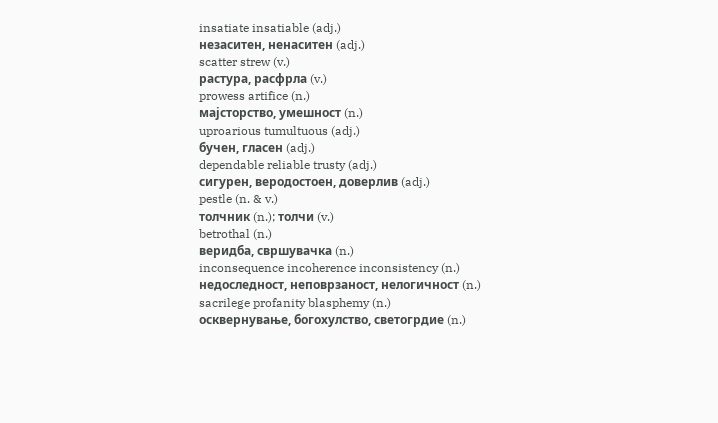insatiate insatiable (adj.)
незаситен, ненаситен (adj.)
scatter strew (v.)
растура, расфрла (v.)
prowess artifice (n.)
мајсторство, умешност (n.)
uproarious tumultuous (adj.)
бучен, гласен (adj.)
dependable reliable trusty (adj.)
сигурен, веродостоен, доверлив (adj.)
pestle (n. & v.)
толчник (n.); толчи (v.)
betrothal (n.)
веридба, свршувачка (n.)
inconsequence incoherence inconsistency (n.)
недоследност, неповрзаност, нелогичност (n.)
sacrilege profanity blasphemy (n.)
осквернување, богохулство, светогрдие (n.)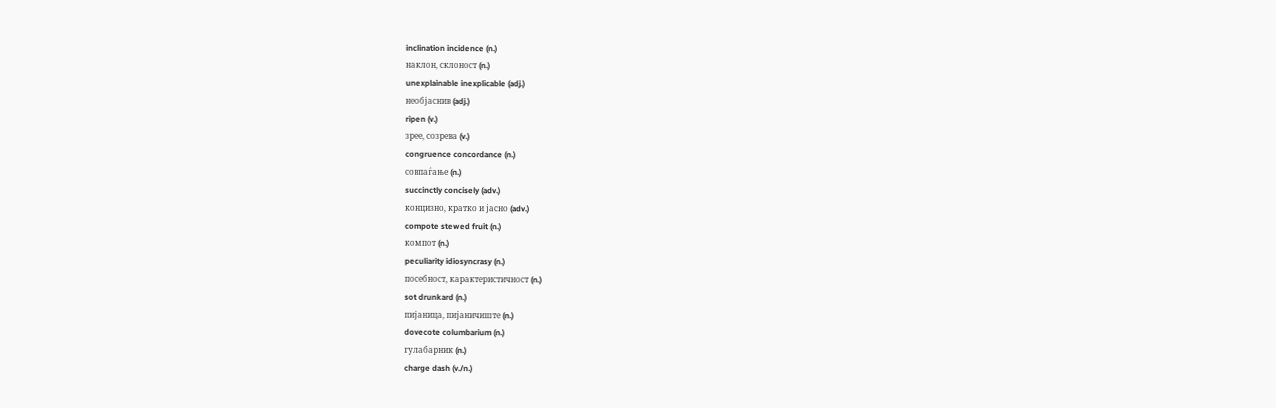inclination incidence (n.)
наклон, склоност (n.)
unexplainable inexplicable (adj.)
необјаснив (adj.)
ripen (v.)
зрее, созрева (v.)
congruence concordance (n.)
совпаѓање (n.)
succinctly concisely (adv.)
концизно, кратко и јасно (adv.)
compote stewed fruit (n.)
компот (n.)
peculiarity idiosyncrasy (n.)
посебност, карактеристичност (n.)
sot drunkard (n.)
пијаница, пијаничиште (n.)
dovecote columbarium (n.)
гулабарник (n.)
charge dash (v./n.)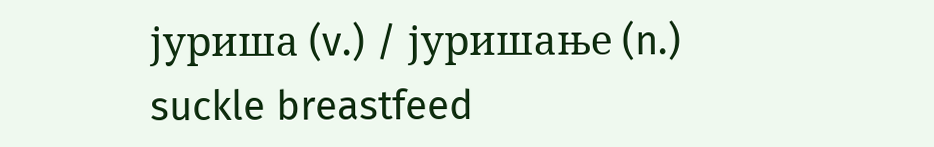јуриша (v.) / јуришање (n.)
suckle breastfeed